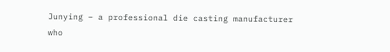Junying – a professional die casting manufacturer who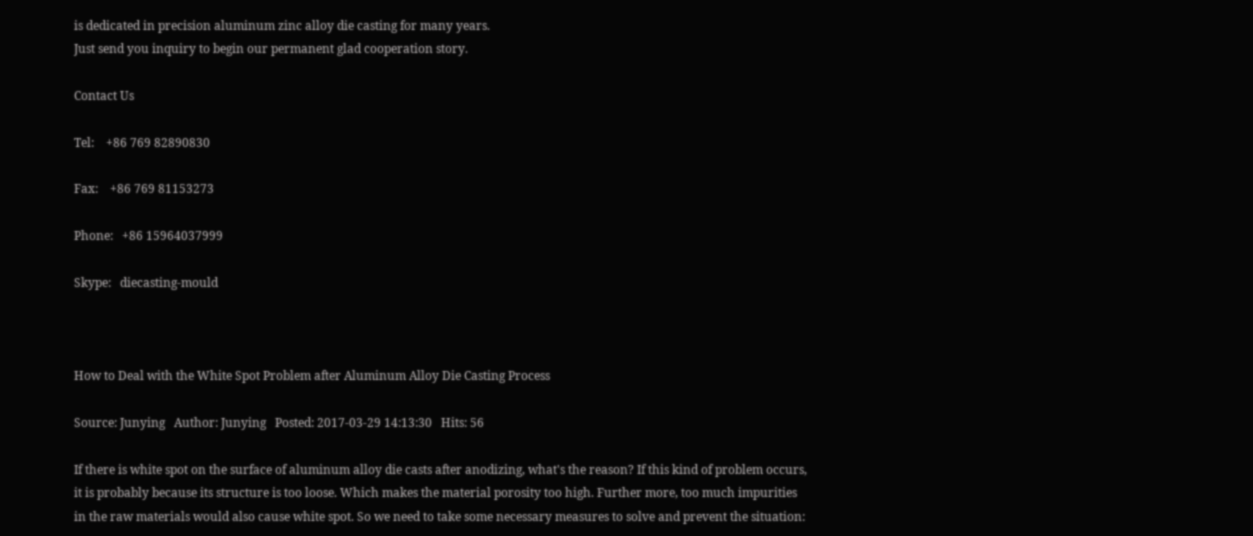is dedicated in precision aluminum zinc alloy die casting for many years.
Just send you inquiry to begin our permanent glad cooperation story.

Contact Us

Tel:    +86 769 82890830

Fax:    +86 769 81153273

Phone:   +86 15964037999

Skype:   diecasting-mould



How to Deal with the White Spot Problem after Aluminum Alloy Die Casting Process

Source: Junying   Author: Junying   Posted: 2017-03-29 14:13:30   Hits: 56

If there is white spot on the surface of aluminum alloy die casts after anodizing, what's the reason? If this kind of problem occurs, it is probably because its structure is too loose. Which makes the material porosity too high. Further more, too much impurities in the raw materials would also cause white spot. So we need to take some necessary measures to solve and prevent the situation: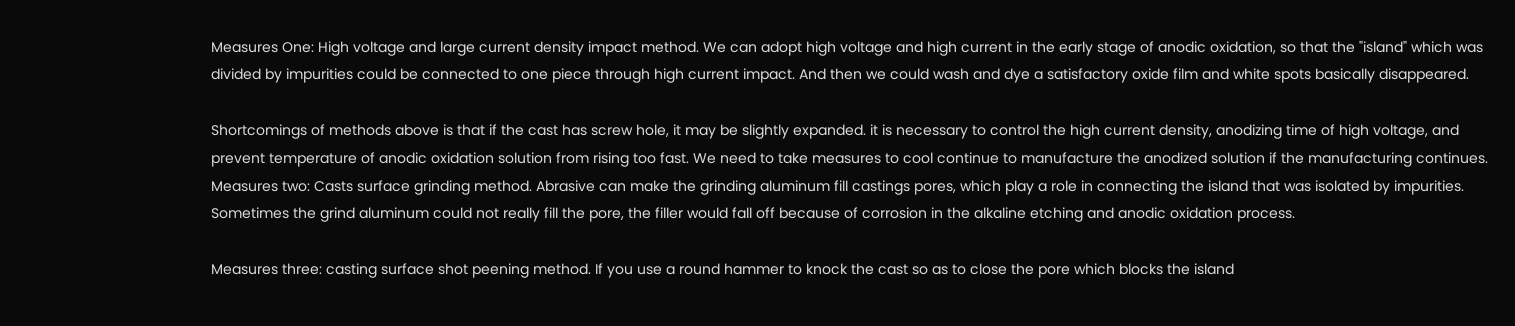Measures One: High voltage and large current density impact method. We can adopt high voltage and high current in the early stage of anodic oxidation, so that the "island" which was divided by impurities could be connected to one piece through high current impact. And then we could wash and dye a satisfactory oxide film and white spots basically disappeared.

Shortcomings of methods above is that if the cast has screw hole, it may be slightly expanded. it is necessary to control the high current density, anodizing time of high voltage, and prevent temperature of anodic oxidation solution from rising too fast. We need to take measures to cool continue to manufacture the anodized solution if the manufacturing continues.
Measures two: Casts surface grinding method. Abrasive can make the grinding aluminum fill castings pores, which play a role in connecting the island that was isolated by impurities.
Sometimes the grind aluminum could not really fill the pore, the filler would fall off because of corrosion in the alkaline etching and anodic oxidation process.

Measures three: casting surface shot peening method. If you use a round hammer to knock the cast so as to close the pore which blocks the island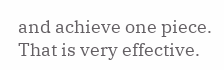and achieve one piece. That is very effective.